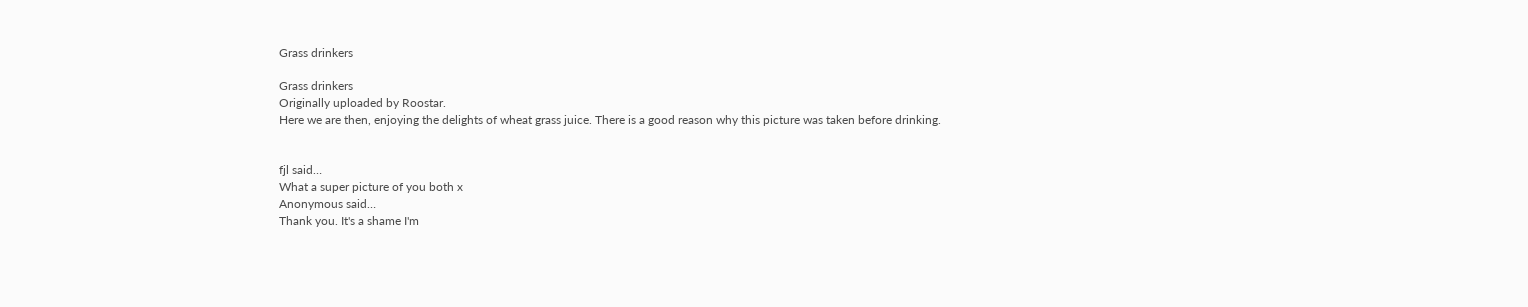Grass drinkers

Grass drinkers
Originally uploaded by Roostar.
Here we are then, enjoying the delights of wheat grass juice. There is a good reason why this picture was taken before drinking.


fjl said…
What a super picture of you both x
Anonymous said…
Thank you. It's a shame I'm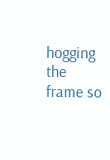hogging the frame so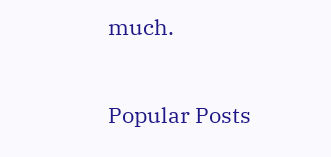much.

Popular Posts